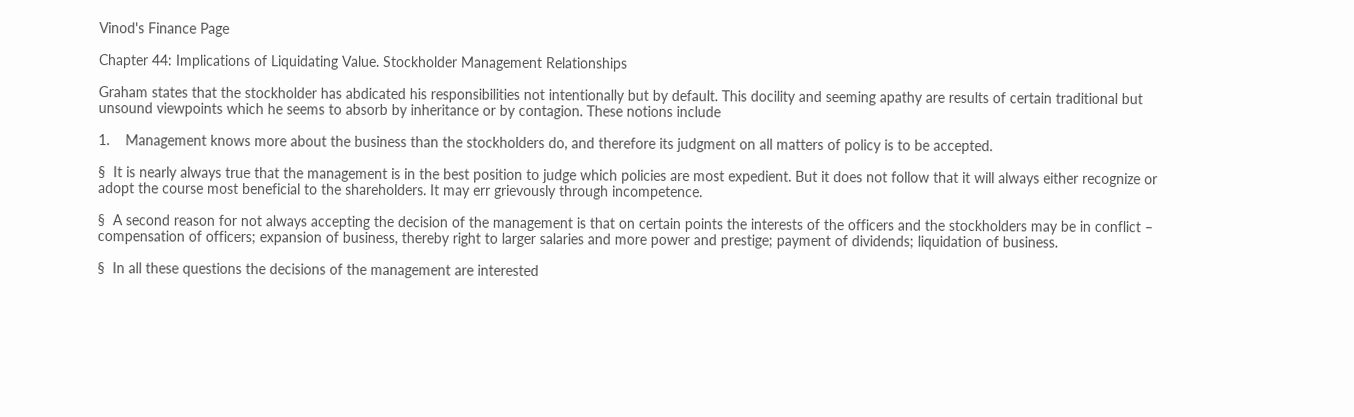Vinod's Finance Page

Chapter 44: Implications of Liquidating Value. Stockholder Management Relationships

Graham states that the stockholder has abdicated his responsibilities not intentionally but by default. This docility and seeming apathy are results of certain traditional but unsound viewpoints which he seems to absorb by inheritance or by contagion. These notions include

1.    Management knows more about the business than the stockholders do, and therefore its judgment on all matters of policy is to be accepted.

§  It is nearly always true that the management is in the best position to judge which policies are most expedient. But it does not follow that it will always either recognize or adopt the course most beneficial to the shareholders. It may err grievously through incompetence.

§  A second reason for not always accepting the decision of the management is that on certain points the interests of the officers and the stockholders may be in conflict – compensation of officers; expansion of business, thereby right to larger salaries and more power and prestige; payment of dividends; liquidation of business.

§  In all these questions the decisions of the management are interested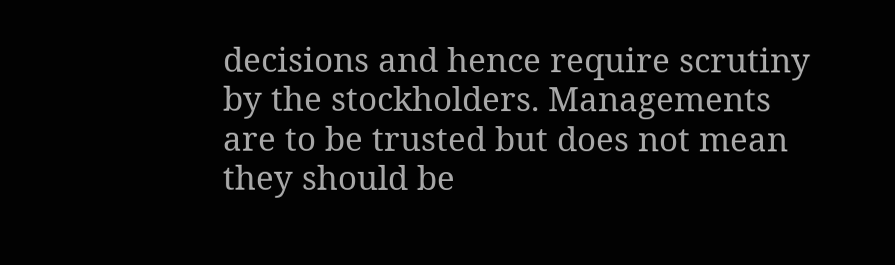decisions and hence require scrutiny by the stockholders. Managements are to be trusted but does not mean they should be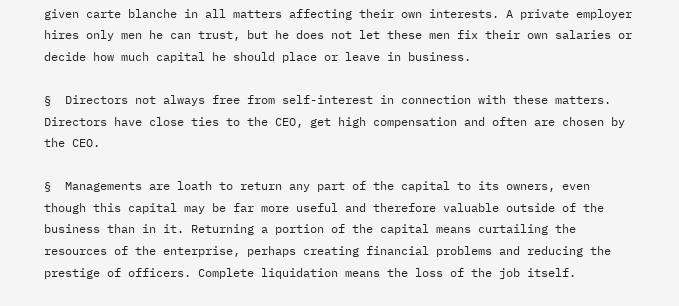given carte blanche in all matters affecting their own interests. A private employer hires only men he can trust, but he does not let these men fix their own salaries or decide how much capital he should place or leave in business.

§  Directors not always free from self-interest in connection with these matters. Directors have close ties to the CEO, get high compensation and often are chosen by the CEO.

§  Managements are loath to return any part of the capital to its owners, even though this capital may be far more useful and therefore valuable outside of the business than in it. Returning a portion of the capital means curtailing the resources of the enterprise, perhaps creating financial problems and reducing the prestige of officers. Complete liquidation means the loss of the job itself.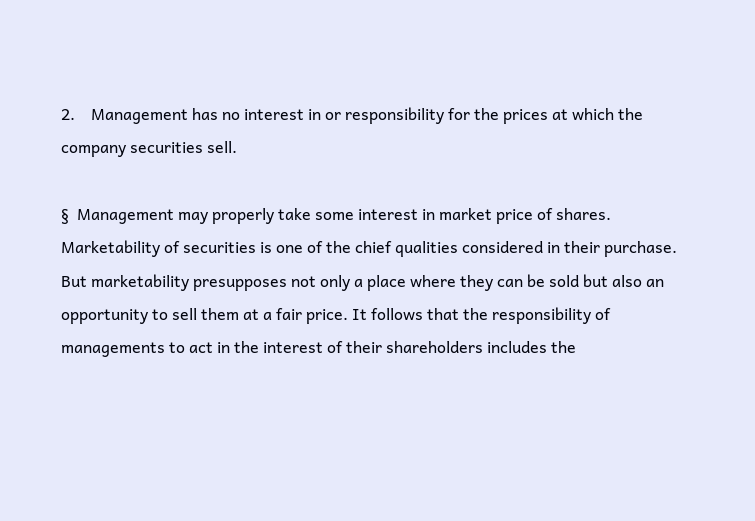2.    Management has no interest in or responsibility for the prices at which the company securities sell.

§  Management may properly take some interest in market price of shares. Marketability of securities is one of the chief qualities considered in their purchase. But marketability presupposes not only a place where they can be sold but also an opportunity to sell them at a fair price. It follows that the responsibility of managements to act in the interest of their shareholders includes the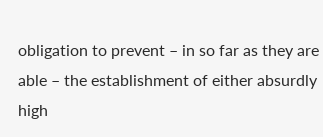obligation to prevent – in so far as they are able – the establishment of either absurdly high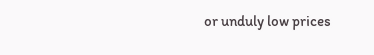or unduly low prices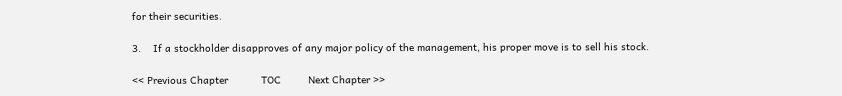for their securities.

3.    If a stockholder disapproves of any major policy of the management, his proper move is to sell his stock.

<< Previous Chapter           TOC         Next Chapter >>